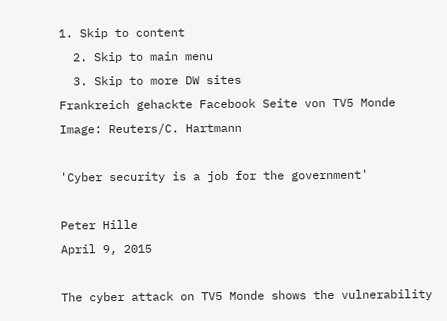1. Skip to content
  2. Skip to main menu
  3. Skip to more DW sites
Frankreich gehackte Facebook Seite von TV5 Monde
Image: Reuters/C. Hartmann

'Cyber security is a job for the government'

Peter Hille
April 9, 2015

The cyber attack on TV5 Monde shows the vulnerability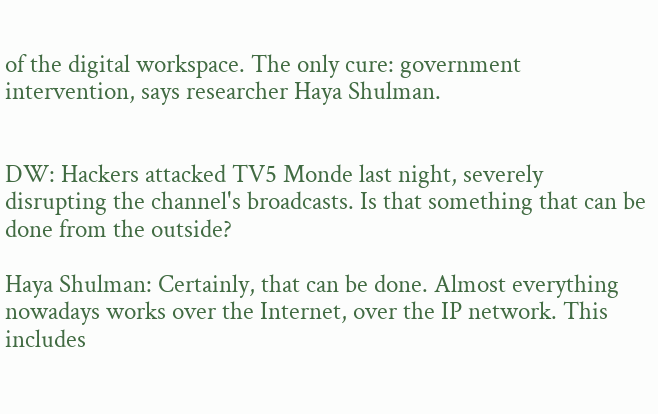of the digital workspace. The only cure: government intervention, says researcher Haya Shulman.


DW: Hackers attacked TV5 Monde last night, severely disrupting the channel's broadcasts. Is that something that can be done from the outside?

Haya Shulman: Certainly, that can be done. Almost everything nowadays works over the Internet, over the IP network. This includes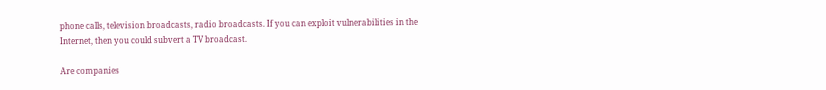phone calls, television broadcasts, radio broadcasts. If you can exploit vulnerabilities in the Internet, then you could subvert a TV broadcast.

Are companies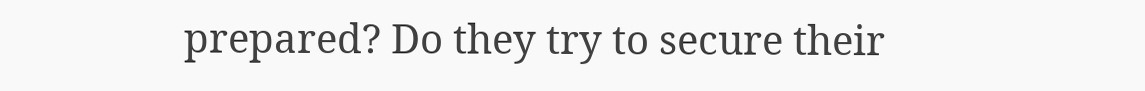prepared? Do they try to secure their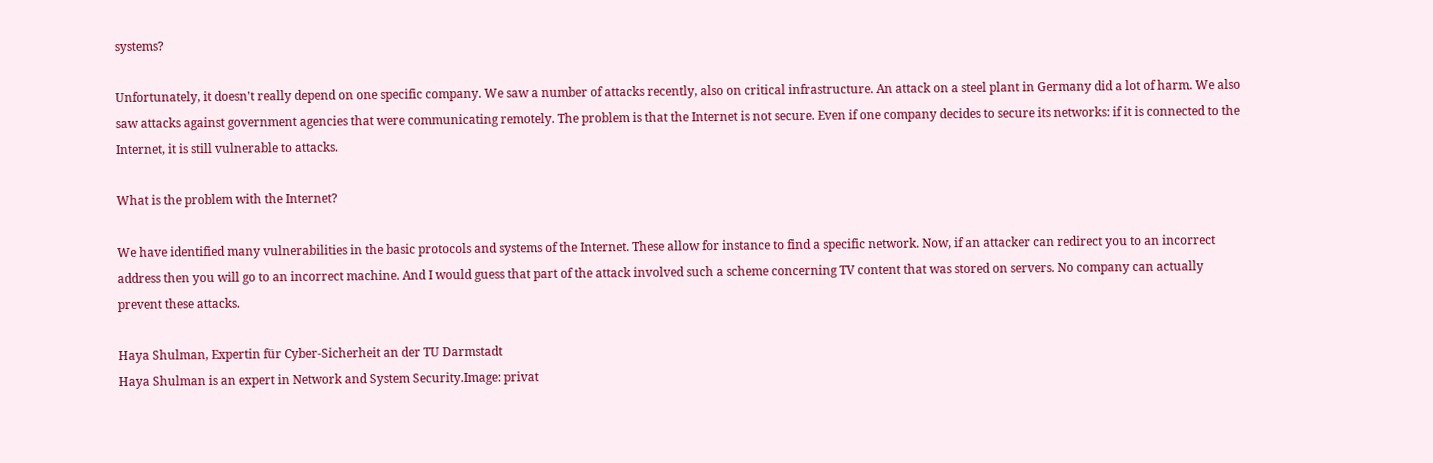systems?

Unfortunately, it doesn't really depend on one specific company. We saw a number of attacks recently, also on critical infrastructure. An attack on a steel plant in Germany did a lot of harm. We also saw attacks against government agencies that were communicating remotely. The problem is that the Internet is not secure. Even if one company decides to secure its networks: if it is connected to the Internet, it is still vulnerable to attacks.

What is the problem with the Internet?

We have identified many vulnerabilities in the basic protocols and systems of the Internet. These allow for instance to find a specific network. Now, if an attacker can redirect you to an incorrect address then you will go to an incorrect machine. And I would guess that part of the attack involved such a scheme concerning TV content that was stored on servers. No company can actually prevent these attacks.

Haya Shulman, Expertin für Cyber-Sicherheit an der TU Darmstadt
Haya Shulman is an expert in Network and System Security.Image: privat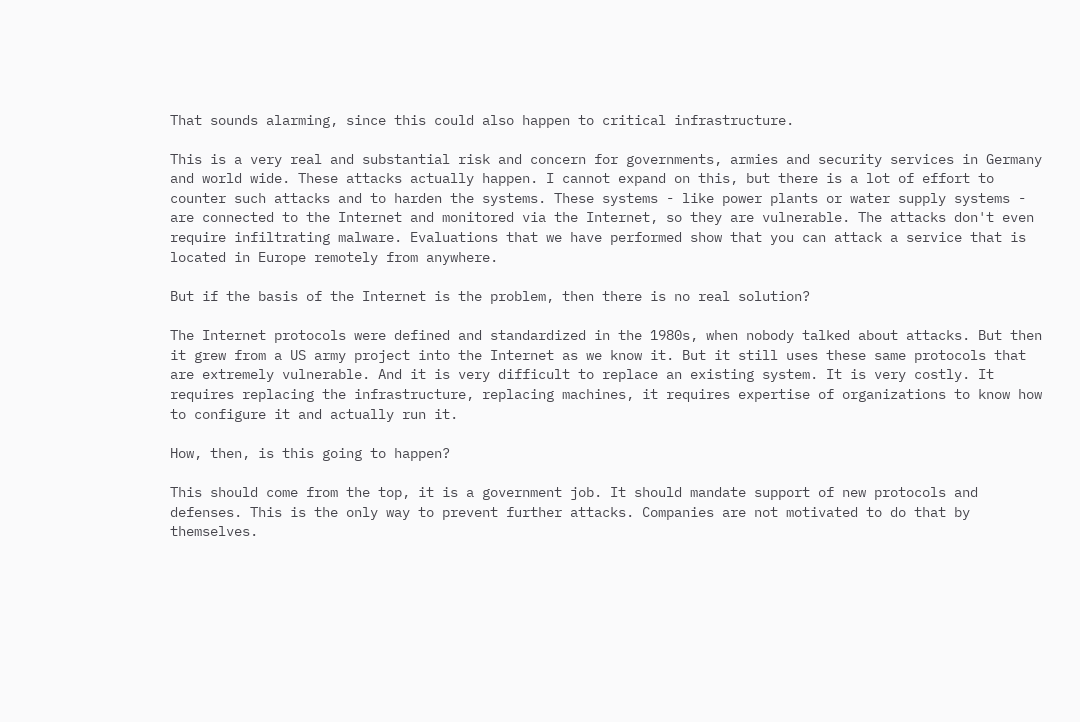That sounds alarming, since this could also happen to critical infrastructure.

This is a very real and substantial risk and concern for governments, armies and security services in Germany and world wide. These attacks actually happen. I cannot expand on this, but there is a lot of effort to counter such attacks and to harden the systems. These systems - like power plants or water supply systems - are connected to the Internet and monitored via the Internet, so they are vulnerable. The attacks don't even require infiltrating malware. Evaluations that we have performed show that you can attack a service that is located in Europe remotely from anywhere.

But if the basis of the Internet is the problem, then there is no real solution?

The Internet protocols were defined and standardized in the 1980s, when nobody talked about attacks. But then it grew from a US army project into the Internet as we know it. But it still uses these same protocols that are extremely vulnerable. And it is very difficult to replace an existing system. It is very costly. It requires replacing the infrastructure, replacing machines, it requires expertise of organizations to know how to configure it and actually run it.

How, then, is this going to happen?

This should come from the top, it is a government job. It should mandate support of new protocols and defenses. This is the only way to prevent further attacks. Companies are not motivated to do that by themselves.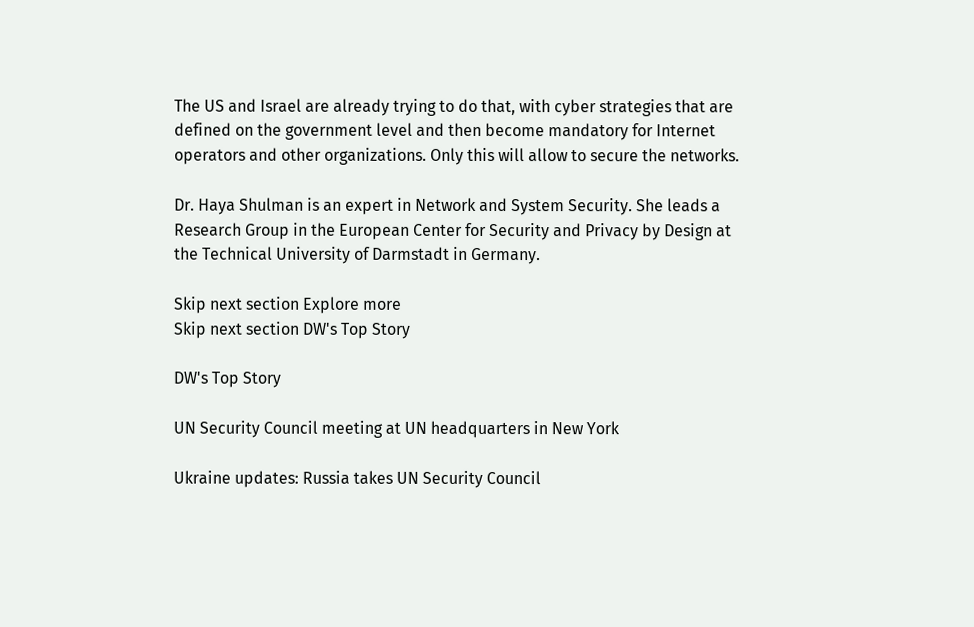The US and Israel are already trying to do that, with cyber strategies that are defined on the government level and then become mandatory for Internet operators and other organizations. Only this will allow to secure the networks.

Dr. Haya Shulman is an expert in Network and System Security. She leads a Research Group in the European Center for Security and Privacy by Design at the Technical University of Darmstadt in Germany.

Skip next section Explore more
Skip next section DW's Top Story

DW's Top Story

UN Security Council meeting at UN headquarters in New York

Ukraine updates: Russia takes UN Security Council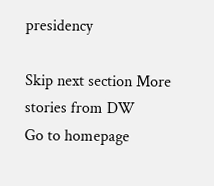presidency

Skip next section More stories from DW
Go to homepage